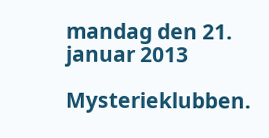mandag den 21. januar 2013

Mysterieklubben.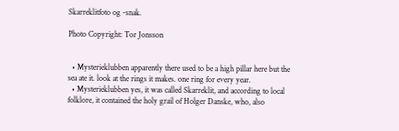Skarreklitfoto og -snak.

Photo Copyright: Tor Jonsson


  • Mysterieklubben apparently there used to be a high pillar here but the sea ate it. look at the rings it makes. one ring for every year.
  • Mysterieklubben yes, it was called Skarreklit, and according to local folklore, it contained the holy grail of Holger Danske, who, also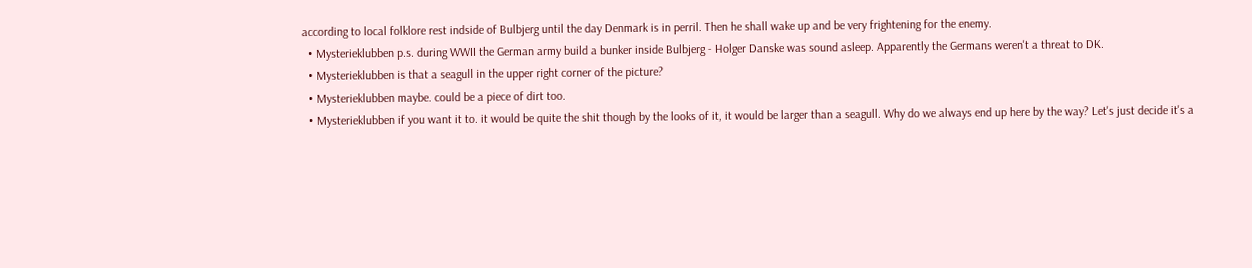according to local folklore rest indside of Bulbjerg until the day Denmark is in perril. Then he shall wake up and be very frightening for the enemy.
  • Mysterieklubben p.s. during WWII the German army build a bunker inside Bulbjerg - Holger Danske was sound asleep. Apparently the Germans weren't a threat to DK.
  • Mysterieklubben is that a seagull in the upper right corner of the picture?
  • Mysterieklubben maybe. could be a piece of dirt too.
  • Mysterieklubben if you want it to. it would be quite the shit though by the looks of it, it would be larger than a seagull. Why do we always end up here by the way? Let's just decide it's a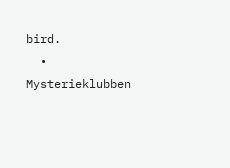bird.
  • Mysterieklubben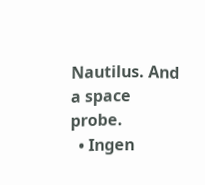Nautilus. And a space probe.
  • Ingen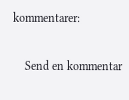kommentarer:

    Send en kommentar